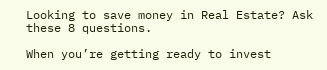Looking to save money in Real Estate? Ask these 8 questions.

When you’re getting ready to invest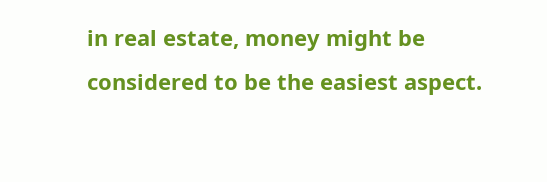in real estate, money might be considered to be the easiest aspect.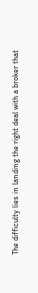The difficulty lies in landing the right deal with a broker that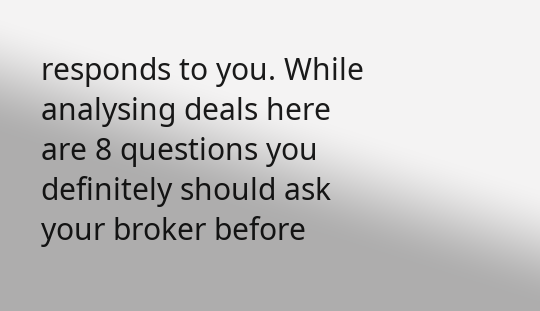responds to you. While analysing deals here are 8 questions you definitely should ask your broker before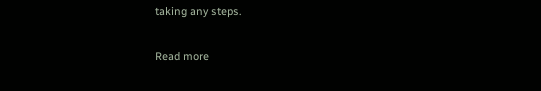taking any steps.

Read more